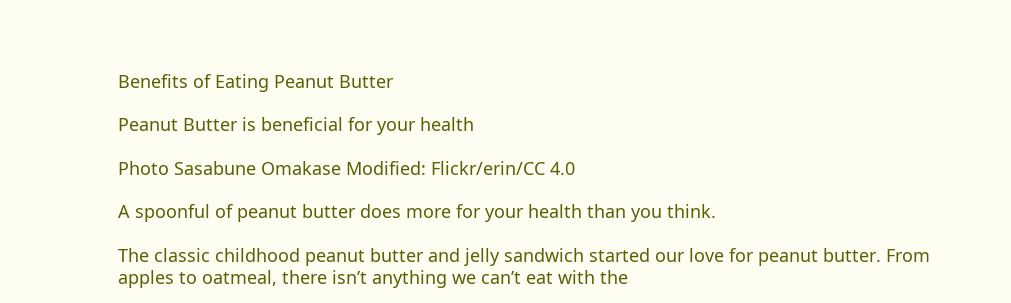Benefits of Eating Peanut Butter

Peanut Butter is beneficial for your health

Photo Sasabune Omakase Modified: Flickr/erin/CC 4.0

A spoonful of peanut butter does more for your health than you think.

The classic childhood peanut butter and jelly sandwich started our love for peanut butter. From apples to oatmeal, there isn’t anything we can’t eat with the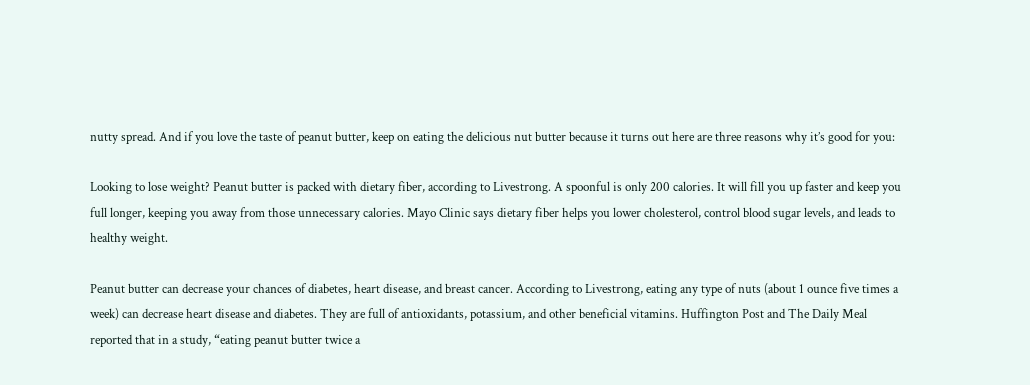nutty spread. And if you love the taste of peanut butter, keep on eating the delicious nut butter because it turns out here are three reasons why it’s good for you:

Looking to lose weight? Peanut butter is packed with dietary fiber, according to Livestrong. A spoonful is only 200 calories. It will fill you up faster and keep you full longer, keeping you away from those unnecessary calories. Mayo Clinic says dietary fiber helps you lower cholesterol, control blood sugar levels, and leads to healthy weight.

Peanut butter can decrease your chances of diabetes, heart disease, and breast cancer. According to Livestrong, eating any type of nuts (about 1 ounce five times a week) can decrease heart disease and diabetes. They are full of antioxidants, potassium, and other beneficial vitamins. Huffington Post and The Daily Meal reported that in a study, “eating peanut butter twice a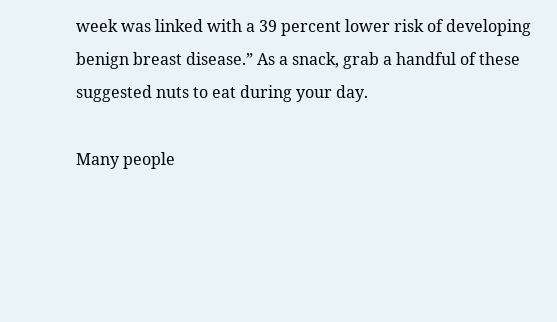week was linked with a 39 percent lower risk of developing benign breast disease.” As a snack, grab a handful of these suggested nuts to eat during your day.

Many people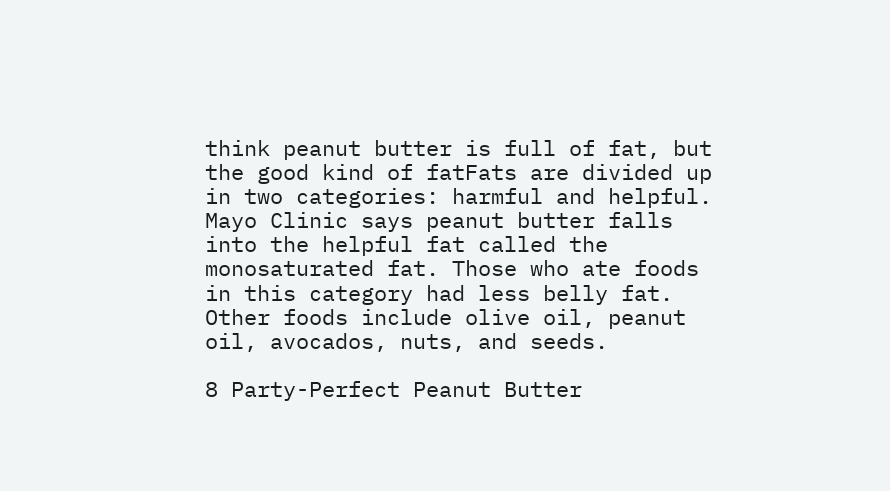think peanut butter is full of fat, but the good kind of fatFats are divided up in two categories: harmful and helpful. Mayo Clinic says peanut butter falls into the helpful fat called the monosaturated fat. Those who ate foods in this category had less belly fat. Other foods include olive oil, peanut oil, avocados, nuts, and seeds.

8 Party-Perfect Peanut Butter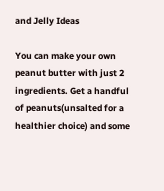and Jelly Ideas

You can make your own peanut butter with just 2 ingredients. Get a handful of peanuts(unsalted for a healthier choice) and some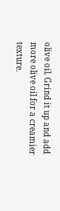olive oil. Grind it up and add more olive oil for a creamier texture.